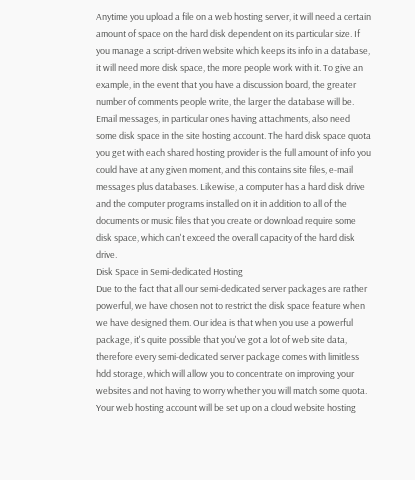Anytime you upload a file on a web hosting server, it will need a certain amount of space on the hard disk dependent on its particular size. If you manage a script-driven website which keeps its info in a database, it will need more disk space, the more people work with it. To give an example, in the event that you have a discussion board, the greater number of comments people write, the larger the database will be. Email messages, in particular ones having attachments, also need some disk space in the site hosting account. The hard disk space quota you get with each shared hosting provider is the full amount of info you could have at any given moment, and this contains site files, e-mail messages plus databases. Likewise, a computer has a hard disk drive and the computer programs installed on it in addition to all of the documents or music files that you create or download require some disk space, which can't exceed the overall capacity of the hard disk drive.
Disk Space in Semi-dedicated Hosting
Due to the fact that all our semi-dedicated server packages are rather powerful, we have chosen not to restrict the disk space feature when we have designed them. Our idea is that when you use a powerful package, it's quite possible that you've got a lot of web site data, therefore every semi-dedicated server package comes with limitless hdd storage, which will allow you to concentrate on improving your websites and not having to worry whether you will match some quota. Your web hosting account will be set up on a cloud website hosting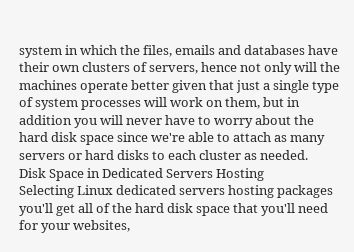system in which the files, emails and databases have their own clusters of servers, hence not only will the machines operate better given that just a single type of system processes will work on them, but in addition you will never have to worry about the hard disk space since we're able to attach as many servers or hard disks to each cluster as needed.
Disk Space in Dedicated Servers Hosting
Selecting Linux dedicated servers hosting packages you'll get all of the hard disk space that you'll need for your websites,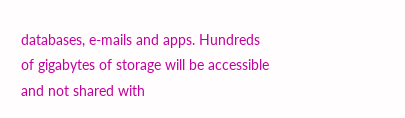databases, e-mails and apps. Hundreds of gigabytes of storage will be accessible and not shared with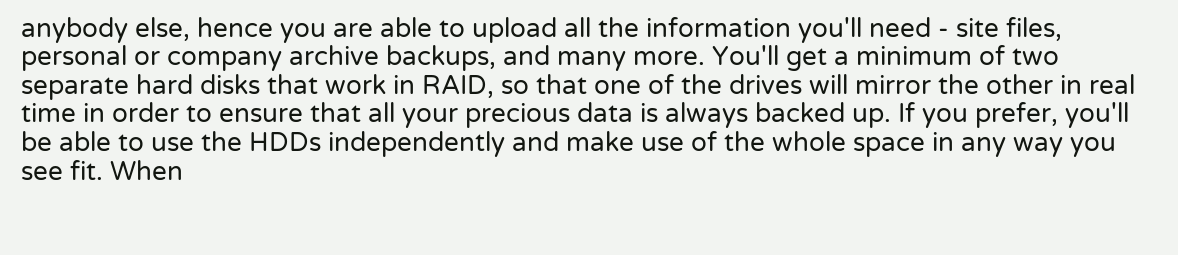anybody else, hence you are able to upload all the information you'll need - site files, personal or company archive backups, and many more. You'll get a minimum of two separate hard disks that work in RAID, so that one of the drives will mirror the other in real time in order to ensure that all your precious data is always backed up. If you prefer, you'll be able to use the HDDs independently and make use of the whole space in any way you see fit. When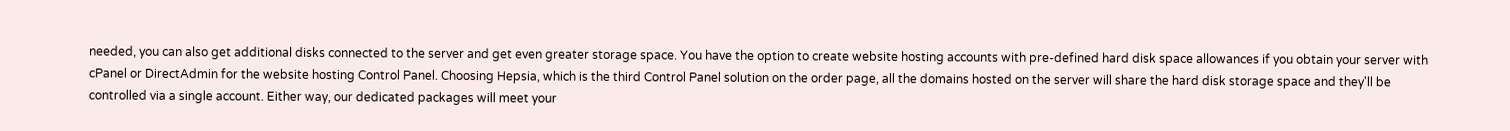needed, you can also get additional disks connected to the server and get even greater storage space. You have the option to create website hosting accounts with pre-defined hard disk space allowances if you obtain your server with cPanel or DirectAdmin for the website hosting Control Panel. Choosing Hepsia, which is the third Control Panel solution on the order page, all the domains hosted on the server will share the hard disk storage space and they'll be controlled via a single account. Either way, our dedicated packages will meet your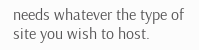needs whatever the type of site you wish to host.